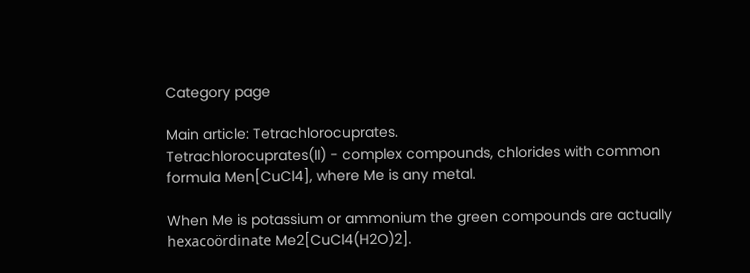Category page

Main article: Tetrachlorocuprates.
Tetrachlorocuprates(II) - complex compounds, chlorides with common formula Men[CuCl4], where Me is any metal.

When Me is potassium or ammonium the green compounds are actually hexacoördinate Me2[CuCl4(H2O)2].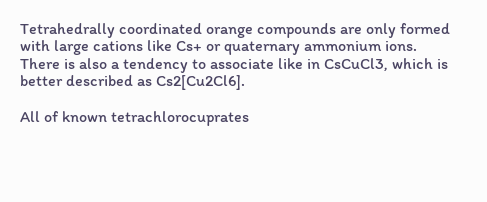Tetrahedrally coordinated orange compounds are only formed with large cations like Cs+ or quaternary ammonium ions. There is also a tendency to associate like in CsCuCl3, which is better described as Cs2[Cu2Cl6].

All of known tetrachlorocuprates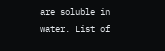are soluble in water. List of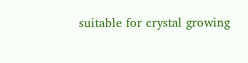suitable for crystal growing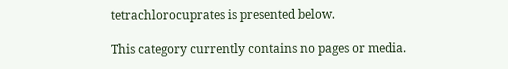tetrachlorocuprates is presented below.

This category currently contains no pages or media.